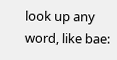look up any word, like bae: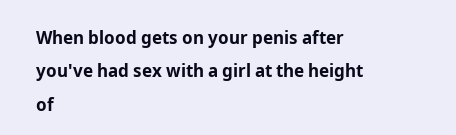When blood gets on your penis after you've had sex with a girl at the height of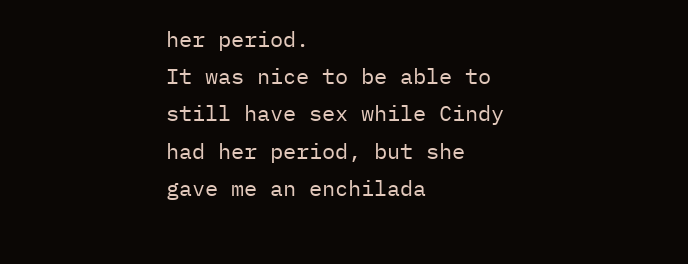her period.
It was nice to be able to still have sex while Cindy had her period, but she gave me an enchilada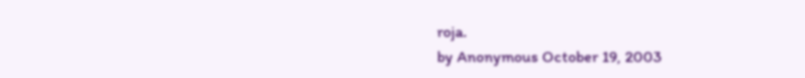roja.
by Anonymous October 19, 2003